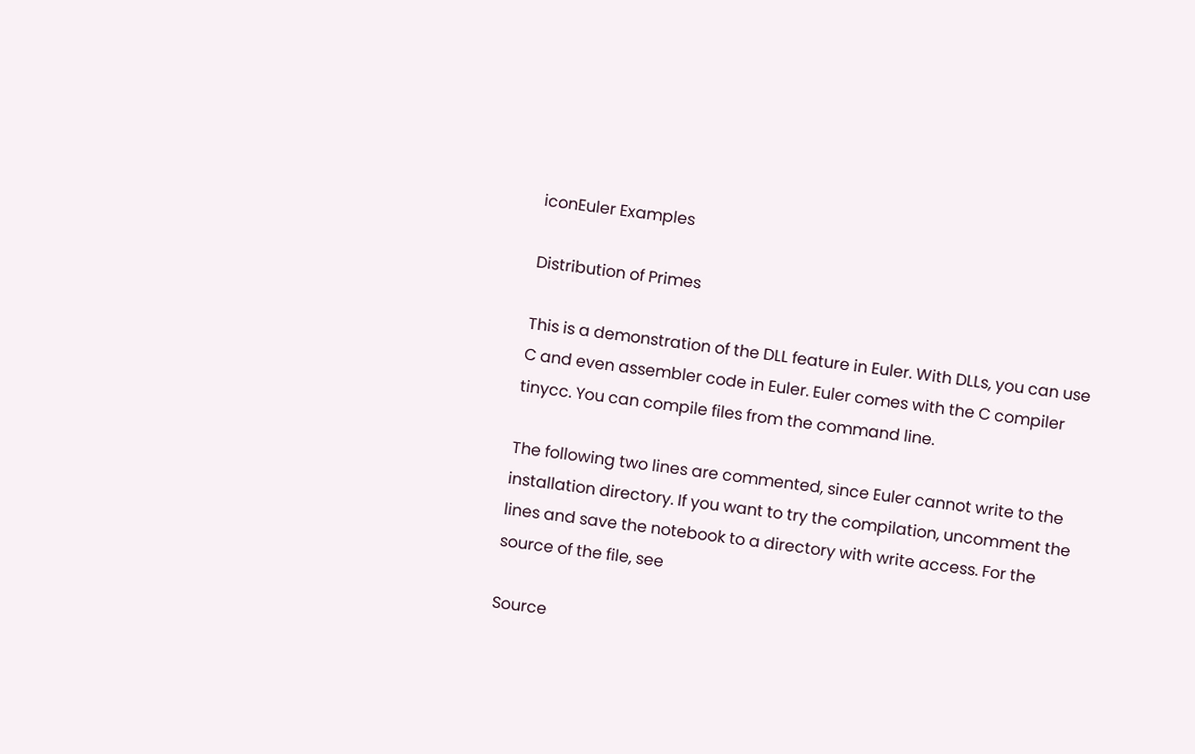iconEuler Examples

Distribution of Primes

This is a demonstration of the DLL feature in Euler. With DLLs, you can use C and even assembler code in Euler. Euler comes with the C compiler tinycc. You can compile files from the command line.

The following two lines are commented, since Euler cannot write to the installation directory. If you want to try the compilation, uncomment the lines and save the notebook to a directory with write access. For the source of the file, see

Source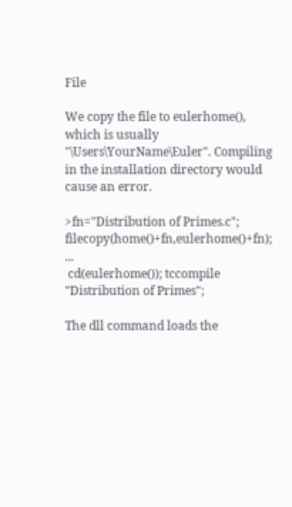File

We copy the file to eulerhome(), which is usually "\Users\YourName\Euler". Compiling in the installation directory would cause an error.

>fn="Distribution of Primes.c"; filecopy(home()+fn,eulerhome()+fn); ...
 cd(eulerhome()); tccompile "Distribution of Primes";

The dll command loads the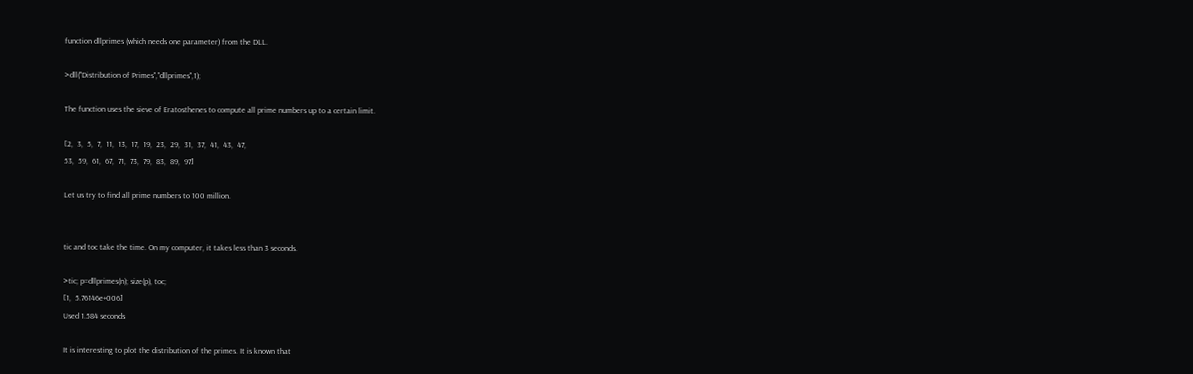function dllprimes (which needs one parameter) from the DLL.

>dll("Distribution of Primes","dllprimes",1);

The function uses the sieve of Eratosthenes to compute all prime numbers up to a certain limit.

[2,  3,  5,  7,  11,  13,  17,  19,  23,  29,  31,  37,  41,  43,  47,
53,  59,  61,  67,  71,  73,  79,  83,  89,  97]

Let us try to find all prime numbers to 100 million.


tic and toc take the time. On my computer, it takes less than 3 seconds.

>tic; p=dllprimes(n); size(p), toc;
[1,  5.76146e+006]
Used 1.584 seconds

It is interesting to plot the distribution of the primes. It is known that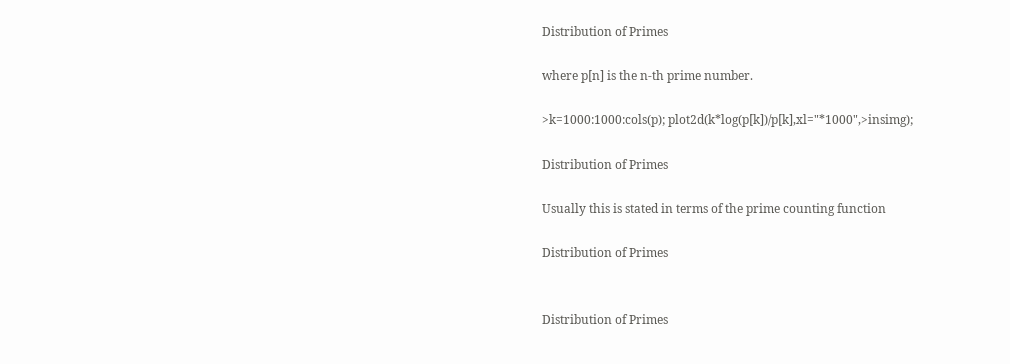Distribution of Primes

where p[n] is the n-th prime number.

>k=1000:1000:cols(p); plot2d(k*log(p[k])/p[k],xl="*1000",>insimg);

Distribution of Primes

Usually this is stated in terms of the prime counting function

Distribution of Primes


Distribution of Primes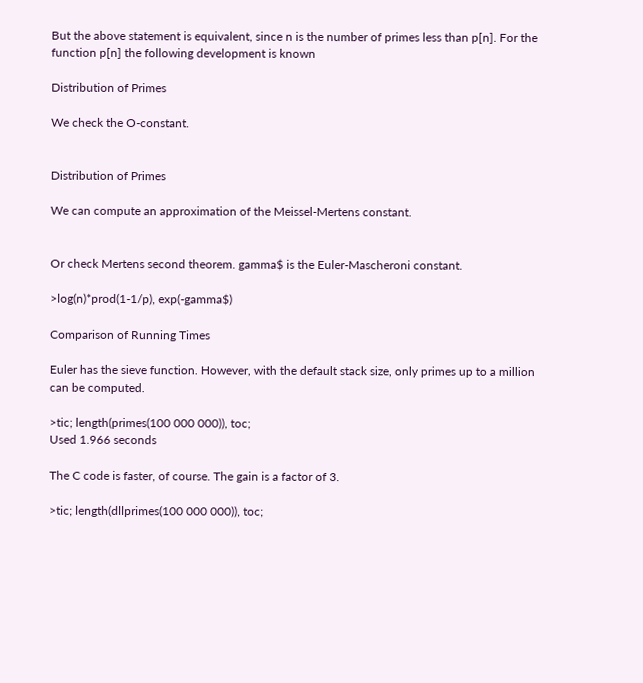But the above statement is equivalent, since n is the number of primes less than p[n]. For the function p[n] the following development is known

Distribution of Primes

We check the O-constant.


Distribution of Primes

We can compute an approximation of the Meissel-Mertens constant.


Or check Mertens second theorem. gamma$ is the Euler-Mascheroni constant.

>log(n)*prod(1-1/p), exp(-gamma$)

Comparison of Running Times

Euler has the sieve function. However, with the default stack size, only primes up to a million can be computed.

>tic; length(primes(100 000 000)), toc;
Used 1.966 seconds

The C code is faster, of course. The gain is a factor of 3.

>tic; length(dllprimes(100 000 000)), toc;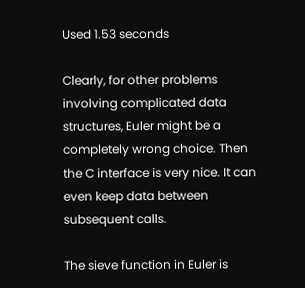Used 1.53 seconds

Clearly, for other problems involving complicated data structures, Euler might be a completely wrong choice. Then the C interface is very nice. It can even keep data between subsequent calls.

The sieve function in Euler is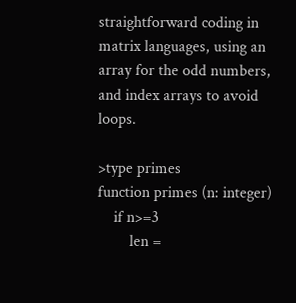straightforward coding in matrix languages, using an array for the odd numbers, and index arrays to avoid loops.

>type primes
function primes (n: integer)
    if n>=3
        len =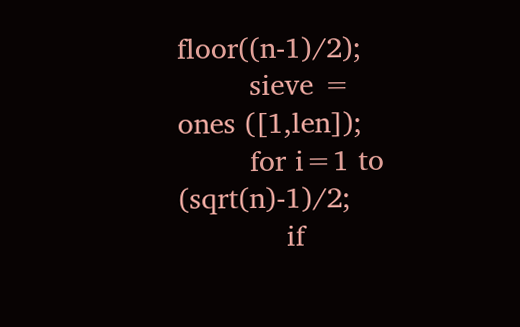floor((n-1)/2);
        sieve = ones ([1,len]);
        for i=1 to (sqrt(n)-1)/2;
            if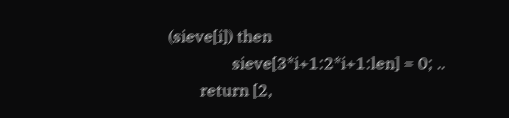(sieve[i]) then
                sieve[3*i+1:2*i+1:len] = 0; ..
        return [2,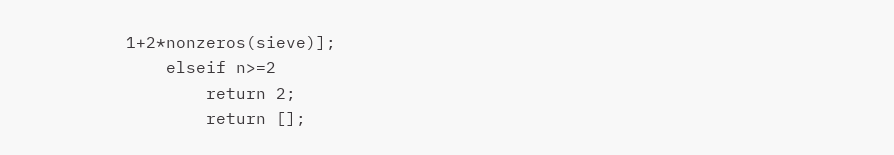1+2*nonzeros(sieve)];
    elseif n>=2
        return 2;
        return [];